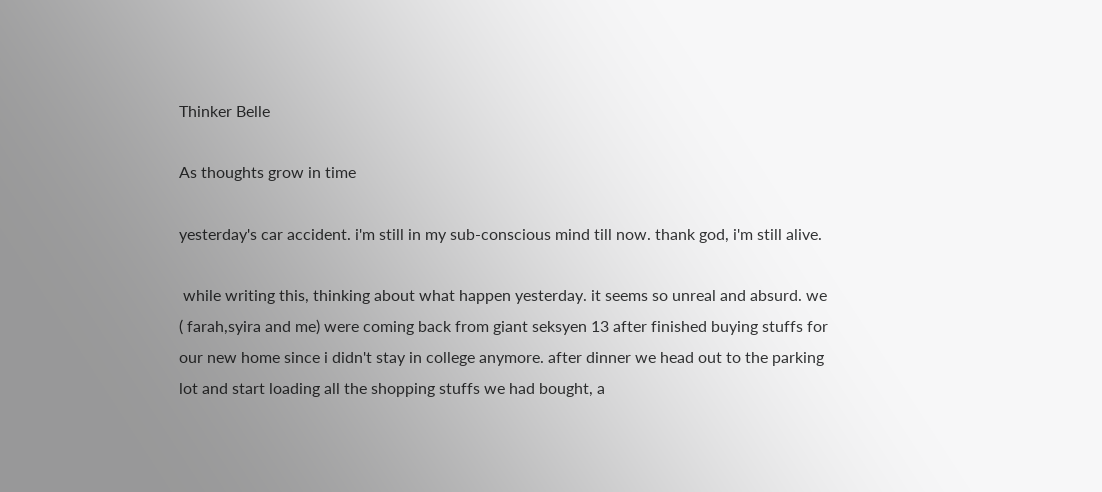Thinker Belle

As thoughts grow in time

yesterday's car accident. i'm still in my sub-conscious mind till now. thank god, i'm still alive.

 while writing this, thinking about what happen yesterday. it seems so unreal and absurd. we ( farah,syira and me) were coming back from giant seksyen 13 after finished buying stuffs for our new home since i didn't stay in college anymore. after dinner we head out to the parking lot and start loading all the shopping stuffs we had bought, a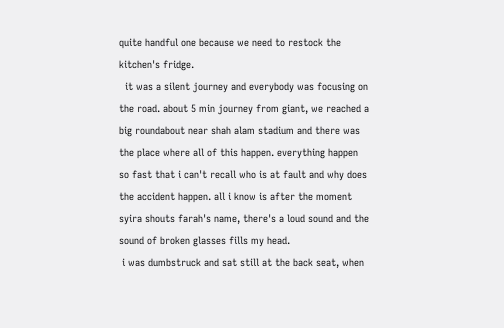quite handful one because we need to restock the kitchen's fridge.
  it was a silent journey and everybody was focusing on the road. about 5 min journey from giant, we reached a big roundabout near shah alam stadium and there was the place where all of this happen. everything happen so fast that i can't recall who is at fault and why does the accident happen. all i know is after the moment syira shouts farah's name, there's a loud sound and the sound of broken glasses fills my head.
 i was dumbstruck and sat still at the back seat, when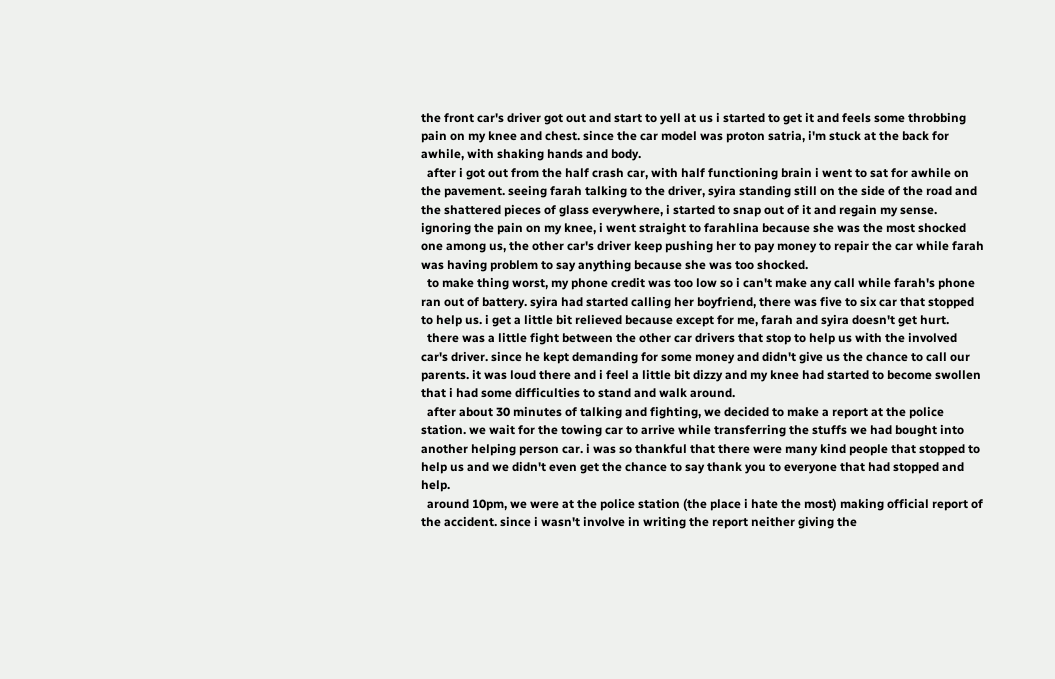the front car's driver got out and start to yell at us i started to get it and feels some throbbing pain on my knee and chest. since the car model was proton satria, i'm stuck at the back for awhile, with shaking hands and body.
  after i got out from the half crash car, with half functioning brain i went to sat for awhile on the pavement. seeing farah talking to the driver, syira standing still on the side of the road and the shattered pieces of glass everywhere, i started to snap out of it and regain my sense. ignoring the pain on my knee, i went straight to farahlina because she was the most shocked one among us, the other car's driver keep pushing her to pay money to repair the car while farah was having problem to say anything because she was too shocked.
  to make thing worst, my phone credit was too low so i can't make any call while farah's phone ran out of battery. syira had started calling her boyfriend, there was five to six car that stopped to help us. i get a little bit relieved because except for me, farah and syira doesn't get hurt.
  there was a little fight between the other car drivers that stop to help us with the involved car's driver. since he kept demanding for some money and didn't give us the chance to call our parents. it was loud there and i feel a little bit dizzy and my knee had started to become swollen that i had some difficulties to stand and walk around.
  after about 30 minutes of talking and fighting, we decided to make a report at the police station. we wait for the towing car to arrive while transferring the stuffs we had bought into another helping person car. i was so thankful that there were many kind people that stopped to help us and we didn't even get the chance to say thank you to everyone that had stopped and help.
  around 10pm, we were at the police station (the place i hate the most) making official report of the accident. since i wasn't involve in writing the report neither giving the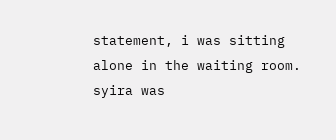statement, i was sitting alone in the waiting room. syira was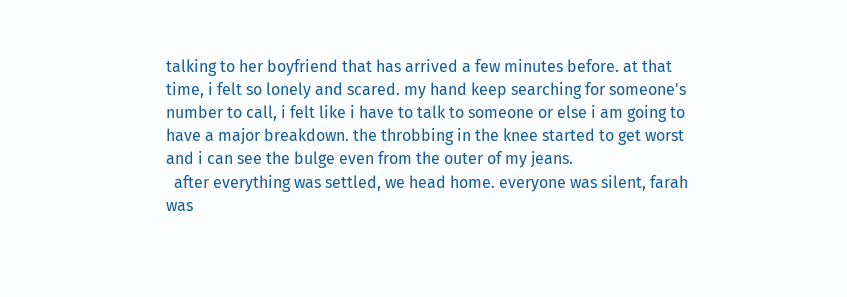talking to her boyfriend that has arrived a few minutes before. at that time, i felt so lonely and scared. my hand keep searching for someone's number to call, i felt like i have to talk to someone or else i am going to have a major breakdown. the throbbing in the knee started to get worst and i can see the bulge even from the outer of my jeans.
  after everything was settled, we head home. everyone was silent, farah was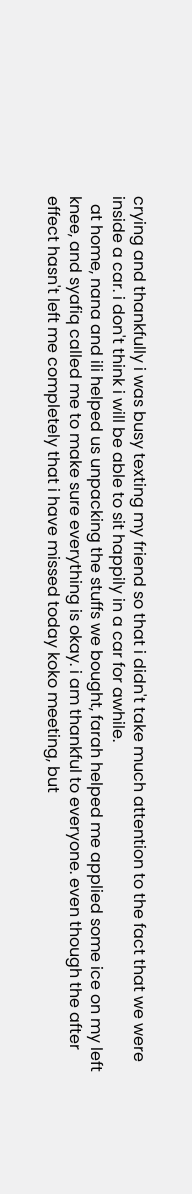crying and thankfully i was busy texting my friend so that i didn't take much attention to the fact that we were inside a car. i don't think i will be able to sit happily in a car for awhile.
  at home, nana and ili helped us unpacking the stuffs we bought, farah helped me applied some ice on my left knee, and syafiq called me to make sure everything is okay. i am thankful to everyone. even though the after effect hasn't left me completely that i have missed today koko meeting, but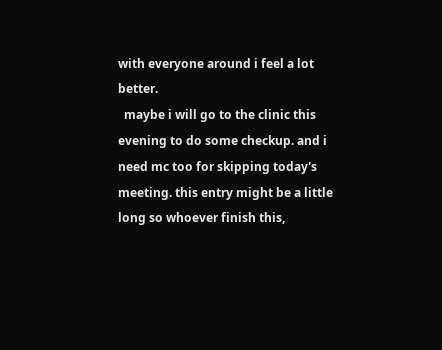with everyone around i feel a lot better.
  maybe i will go to the clinic this evening to do some checkup. and i need mc too for skipping today's meeting. this entry might be a little long so whoever finish this,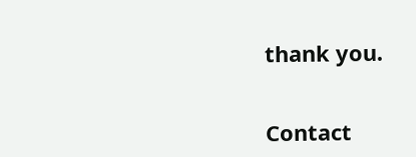thank you.


Contact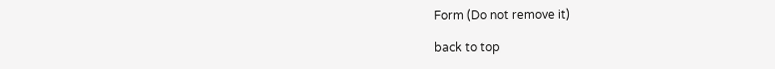Form (Do not remove it)

back to top